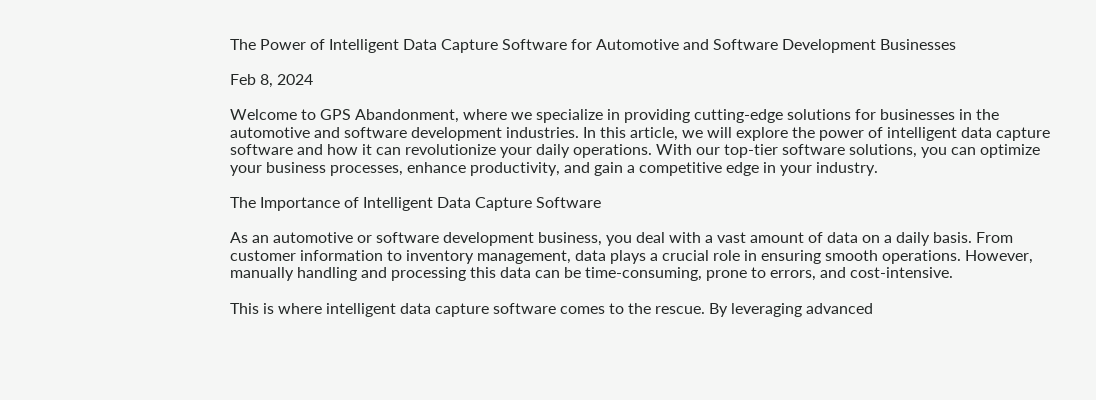The Power of Intelligent Data Capture Software for Automotive and Software Development Businesses

Feb 8, 2024

Welcome to GPS Abandonment, where we specialize in providing cutting-edge solutions for businesses in the automotive and software development industries. In this article, we will explore the power of intelligent data capture software and how it can revolutionize your daily operations. With our top-tier software solutions, you can optimize your business processes, enhance productivity, and gain a competitive edge in your industry.

The Importance of Intelligent Data Capture Software

As an automotive or software development business, you deal with a vast amount of data on a daily basis. From customer information to inventory management, data plays a crucial role in ensuring smooth operations. However, manually handling and processing this data can be time-consuming, prone to errors, and cost-intensive.

This is where intelligent data capture software comes to the rescue. By leveraging advanced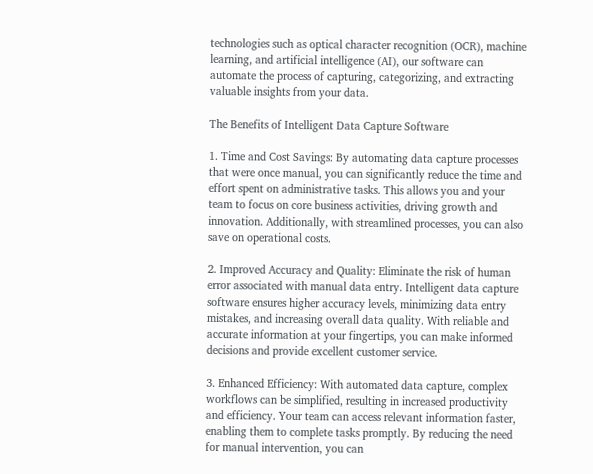technologies such as optical character recognition (OCR), machine learning, and artificial intelligence (AI), our software can automate the process of capturing, categorizing, and extracting valuable insights from your data.

The Benefits of Intelligent Data Capture Software

1. Time and Cost Savings: By automating data capture processes that were once manual, you can significantly reduce the time and effort spent on administrative tasks. This allows you and your team to focus on core business activities, driving growth and innovation. Additionally, with streamlined processes, you can also save on operational costs.

2. Improved Accuracy and Quality: Eliminate the risk of human error associated with manual data entry. Intelligent data capture software ensures higher accuracy levels, minimizing data entry mistakes, and increasing overall data quality. With reliable and accurate information at your fingertips, you can make informed decisions and provide excellent customer service.

3. Enhanced Efficiency: With automated data capture, complex workflows can be simplified, resulting in increased productivity and efficiency. Your team can access relevant information faster, enabling them to complete tasks promptly. By reducing the need for manual intervention, you can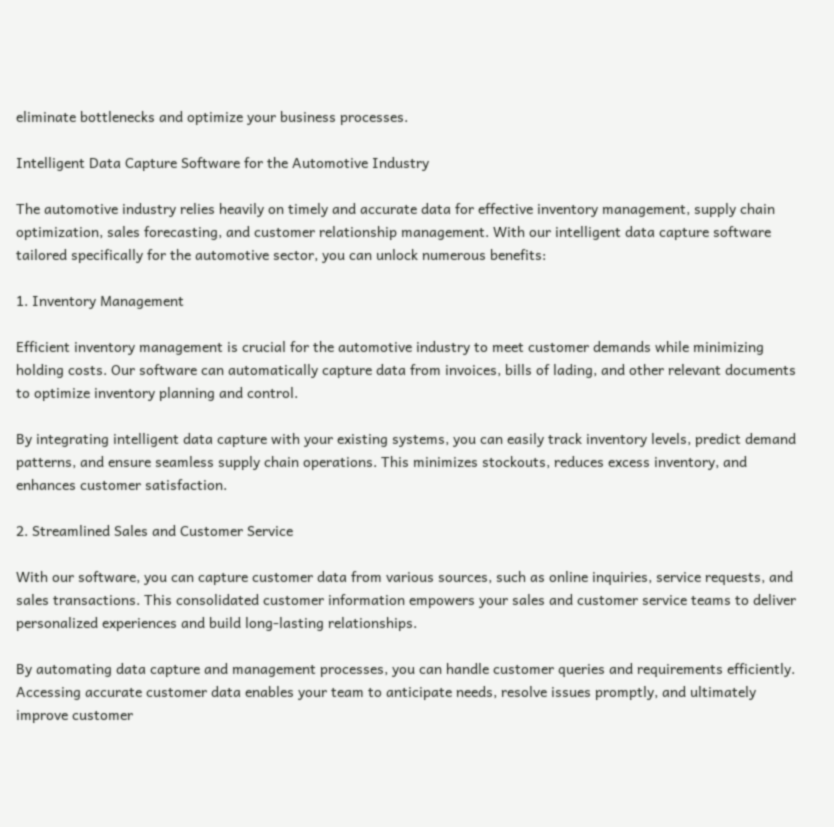eliminate bottlenecks and optimize your business processes.

Intelligent Data Capture Software for the Automotive Industry

The automotive industry relies heavily on timely and accurate data for effective inventory management, supply chain optimization, sales forecasting, and customer relationship management. With our intelligent data capture software tailored specifically for the automotive sector, you can unlock numerous benefits:

1. Inventory Management

Efficient inventory management is crucial for the automotive industry to meet customer demands while minimizing holding costs. Our software can automatically capture data from invoices, bills of lading, and other relevant documents to optimize inventory planning and control.

By integrating intelligent data capture with your existing systems, you can easily track inventory levels, predict demand patterns, and ensure seamless supply chain operations. This minimizes stockouts, reduces excess inventory, and enhances customer satisfaction.

2. Streamlined Sales and Customer Service

With our software, you can capture customer data from various sources, such as online inquiries, service requests, and sales transactions. This consolidated customer information empowers your sales and customer service teams to deliver personalized experiences and build long-lasting relationships.

By automating data capture and management processes, you can handle customer queries and requirements efficiently. Accessing accurate customer data enables your team to anticipate needs, resolve issues promptly, and ultimately improve customer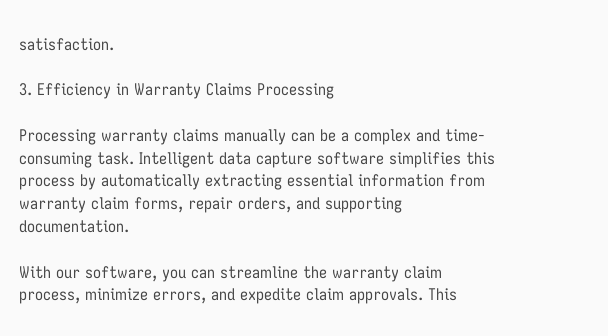satisfaction.

3. Efficiency in Warranty Claims Processing

Processing warranty claims manually can be a complex and time-consuming task. Intelligent data capture software simplifies this process by automatically extracting essential information from warranty claim forms, repair orders, and supporting documentation.

With our software, you can streamline the warranty claim process, minimize errors, and expedite claim approvals. This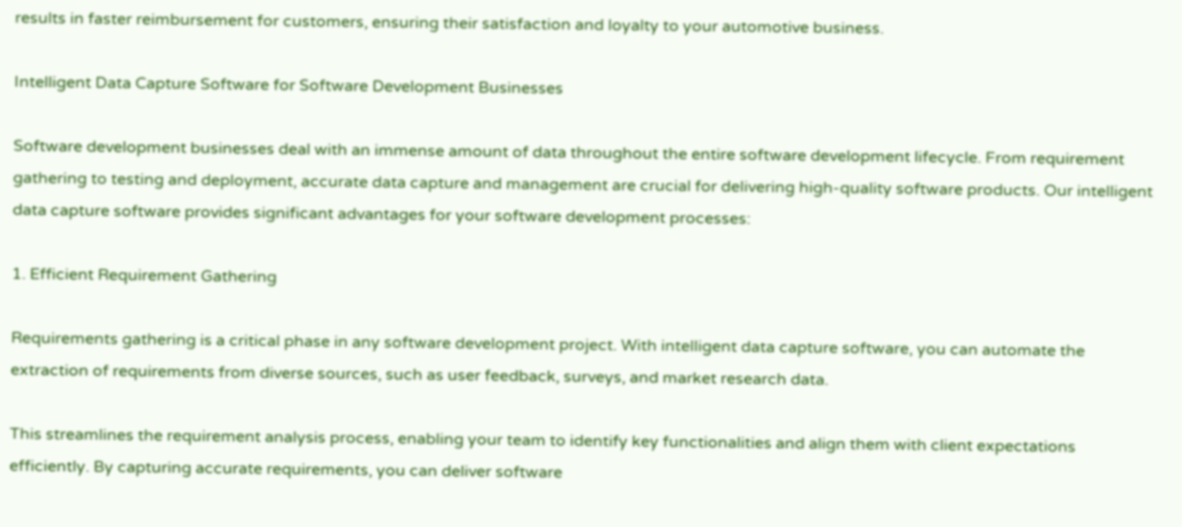results in faster reimbursement for customers, ensuring their satisfaction and loyalty to your automotive business.

Intelligent Data Capture Software for Software Development Businesses

Software development businesses deal with an immense amount of data throughout the entire software development lifecycle. From requirement gathering to testing and deployment, accurate data capture and management are crucial for delivering high-quality software products. Our intelligent data capture software provides significant advantages for your software development processes:

1. Efficient Requirement Gathering

Requirements gathering is a critical phase in any software development project. With intelligent data capture software, you can automate the extraction of requirements from diverse sources, such as user feedback, surveys, and market research data.

This streamlines the requirement analysis process, enabling your team to identify key functionalities and align them with client expectations efficiently. By capturing accurate requirements, you can deliver software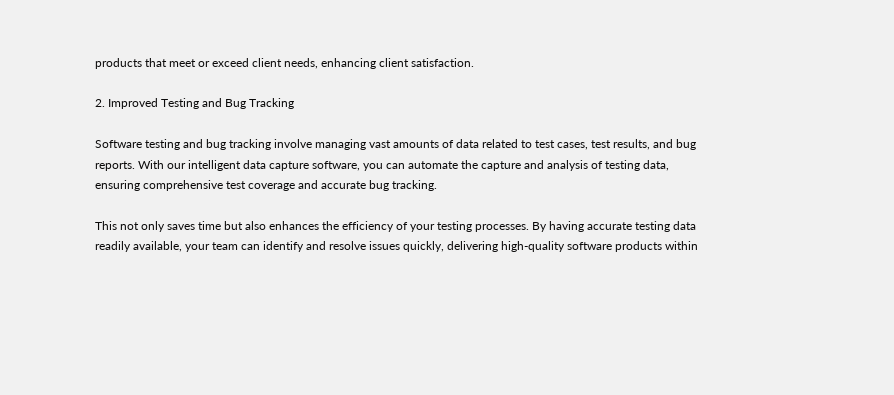products that meet or exceed client needs, enhancing client satisfaction.

2. Improved Testing and Bug Tracking

Software testing and bug tracking involve managing vast amounts of data related to test cases, test results, and bug reports. With our intelligent data capture software, you can automate the capture and analysis of testing data, ensuring comprehensive test coverage and accurate bug tracking.

This not only saves time but also enhances the efficiency of your testing processes. By having accurate testing data readily available, your team can identify and resolve issues quickly, delivering high-quality software products within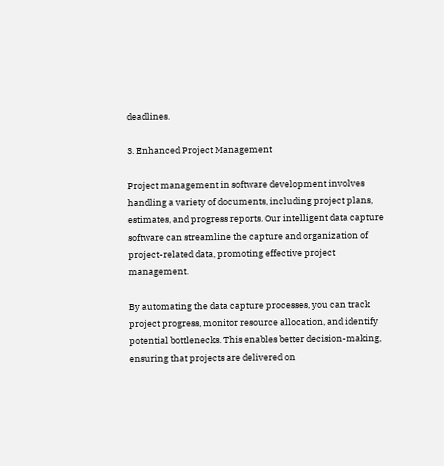deadlines.

3. Enhanced Project Management

Project management in software development involves handling a variety of documents, including project plans, estimates, and progress reports. Our intelligent data capture software can streamline the capture and organization of project-related data, promoting effective project management.

By automating the data capture processes, you can track project progress, monitor resource allocation, and identify potential bottlenecks. This enables better decision-making, ensuring that projects are delivered on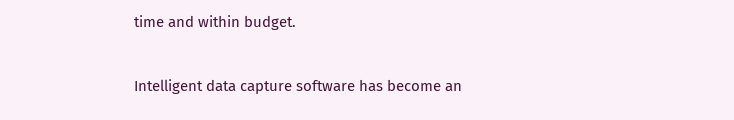time and within budget.


Intelligent data capture software has become an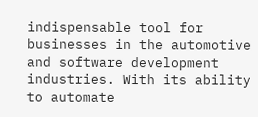indispensable tool for businesses in the automotive and software development industries. With its ability to automate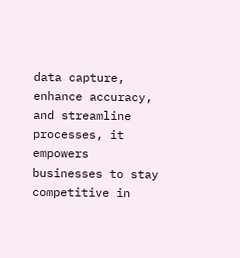data capture, enhance accuracy, and streamline processes, it empowers businesses to stay competitive in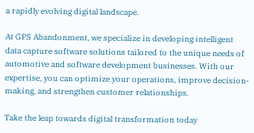a rapidly evolving digital landscape.

At GPS Abandonment, we specialize in developing intelligent data capture software solutions tailored to the unique needs of automotive and software development businesses. With our expertise, you can optimize your operations, improve decision-making, and strengthen customer relationships.

Take the leap towards digital transformation today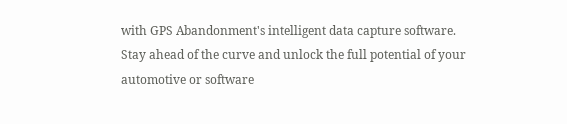with GPS Abandonment's intelligent data capture software. Stay ahead of the curve and unlock the full potential of your automotive or software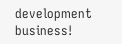development business!